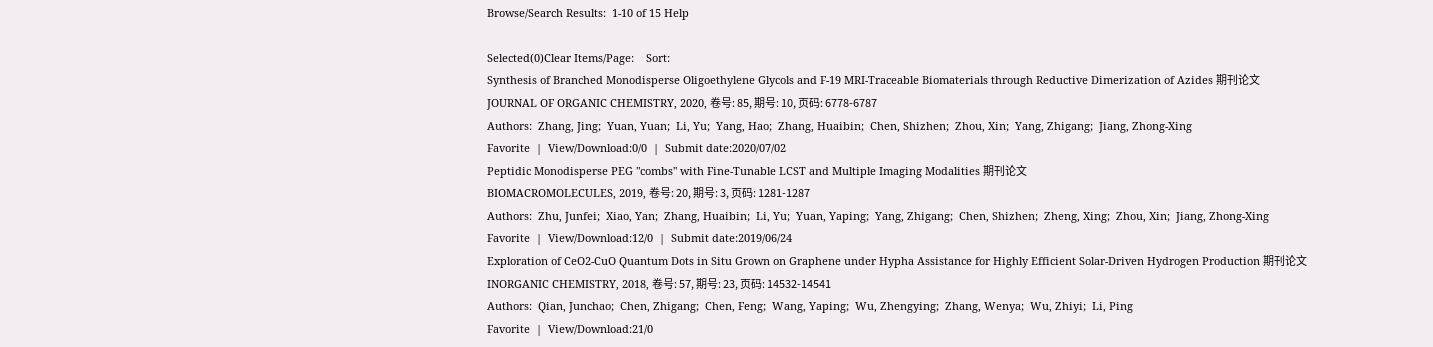Browse/Search Results:  1-10 of 15 Help

Selected(0)Clear Items/Page:    Sort:
Synthesis of Branched Monodisperse Oligoethylene Glycols and F-19 MRI-Traceable Biomaterials through Reductive Dimerization of Azides 期刊论文
JOURNAL OF ORGANIC CHEMISTRY, 2020, 卷号: 85, 期号: 10, 页码: 6778-6787
Authors:  Zhang, Jing;  Yuan, Yuan;  Li, Yu;  Yang, Hao;  Zhang, Huaibin;  Chen, Shizhen;  Zhou, Xin;  Yang, Zhigang;  Jiang, Zhong-Xing
Favorite  |  View/Download:0/0  |  Submit date:2020/07/02
Peptidic Monodisperse PEG "combs" with Fine-Tunable LCST and Multiple Imaging Modalities 期刊论文
BIOMACROMOLECULES, 2019, 卷号: 20, 期号: 3, 页码: 1281-1287
Authors:  Zhu, Junfei;  Xiao, Yan;  Zhang, Huaibin;  Li, Yu;  Yuan, Yaping;  Yang, Zhigang;  Chen, Shizhen;  Zheng, Xing;  Zhou, Xin;  Jiang, Zhong-Xing
Favorite  |  View/Download:12/0  |  Submit date:2019/06/24
Exploration of CeO2-CuO Quantum Dots in Situ Grown on Graphene under Hypha Assistance for Highly Efficient Solar-Driven Hydrogen Production 期刊论文
INORGANIC CHEMISTRY, 2018, 卷号: 57, 期号: 23, 页码: 14532-14541
Authors:  Qian, Junchao;  Chen, Zhigang;  Chen, Feng;  Wang, Yaping;  Wu, Zhengying;  Zhang, Wenya;  Wu, Zhiyi;  Li, Ping
Favorite  |  View/Download:21/0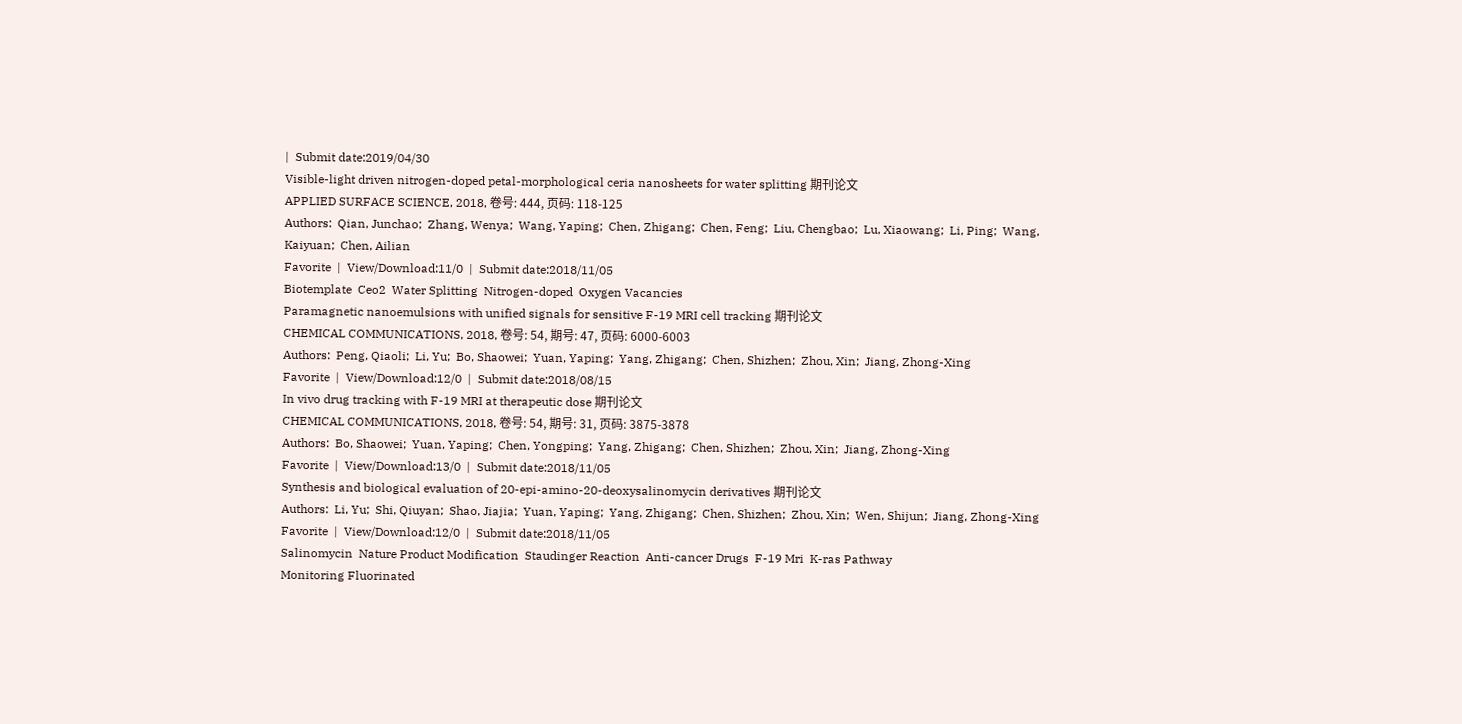|  Submit date:2019/04/30
Visible-light driven nitrogen-doped petal-morphological ceria nanosheets for water splitting 期刊论文
APPLIED SURFACE SCIENCE, 2018, 卷号: 444, 页码: 118-125
Authors:  Qian, Junchao;  Zhang, Wenya;  Wang, Yaping;  Chen, Zhigang;  Chen, Feng;  Liu, Chengbao;  Lu, Xiaowang;  Li, Ping;  Wang, Kaiyuan;  Chen, Ailian
Favorite  |  View/Download:11/0  |  Submit date:2018/11/05
Biotemplate  Ceo2  Water Splitting  Nitrogen-doped  Oxygen Vacancies
Paramagnetic nanoemulsions with unified signals for sensitive F-19 MRI cell tracking 期刊论文
CHEMICAL COMMUNICATIONS, 2018, 卷号: 54, 期号: 47, 页码: 6000-6003
Authors:  Peng, Qiaoli;  Li, Yu;  Bo, Shaowei;  Yuan, Yaping;  Yang, Zhigang;  Chen, Shizhen;  Zhou, Xin;  Jiang, Zhong-Xing
Favorite  |  View/Download:12/0  |  Submit date:2018/08/15
In vivo drug tracking with F-19 MRI at therapeutic dose 期刊论文
CHEMICAL COMMUNICATIONS, 2018, 卷号: 54, 期号: 31, 页码: 3875-3878
Authors:  Bo, Shaowei;  Yuan, Yaping;  Chen, Yongping;  Yang, Zhigang;  Chen, Shizhen;  Zhou, Xin;  Jiang, Zhong-Xing
Favorite  |  View/Download:13/0  |  Submit date:2018/11/05
Synthesis and biological evaluation of 20-epi-amino-20-deoxysalinomycin derivatives 期刊论文
Authors:  Li, Yu;  Shi, Qiuyan;  Shao, Jiajia;  Yuan, Yaping;  Yang, Zhigang;  Chen, Shizhen;  Zhou, Xin;  Wen, Shijun;  Jiang, Zhong-Xing
Favorite  |  View/Download:12/0  |  Submit date:2018/11/05
Salinomycin  Nature Product Modification  Staudinger Reaction  Anti-cancer Drugs  F-19 Mri  K-ras Pathway
Monitoring Fluorinated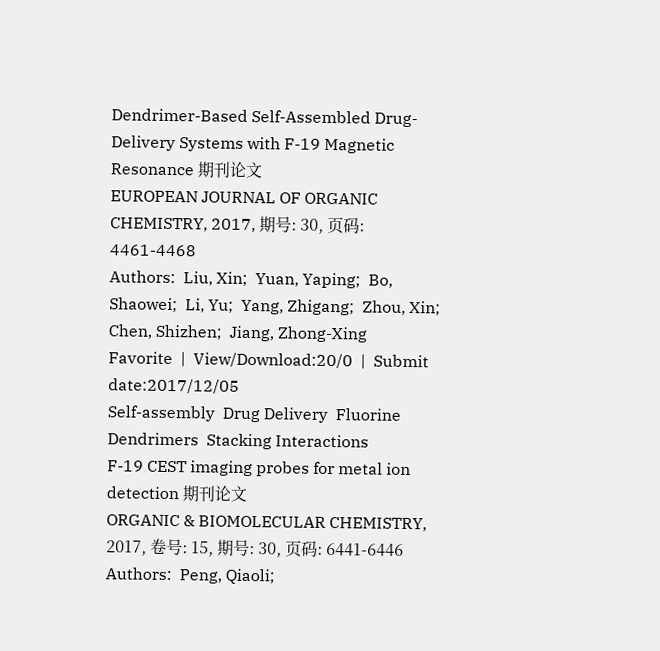Dendrimer-Based Self-Assembled Drug-Delivery Systems with F-19 Magnetic Resonance 期刊论文
EUROPEAN JOURNAL OF ORGANIC CHEMISTRY, 2017, 期号: 30, 页码: 4461-4468
Authors:  Liu, Xin;  Yuan, Yaping;  Bo, Shaowei;  Li, Yu;  Yang, Zhigang;  Zhou, Xin;  Chen, Shizhen;  Jiang, Zhong-Xing
Favorite  |  View/Download:20/0  |  Submit date:2017/12/05
Self-assembly  Drug Delivery  Fluorine  Dendrimers  Stacking Interactions
F-19 CEST imaging probes for metal ion detection 期刊论文
ORGANIC & BIOMOLECULAR CHEMISTRY, 2017, 卷号: 15, 期号: 30, 页码: 6441-6446
Authors:  Peng, Qiaoli;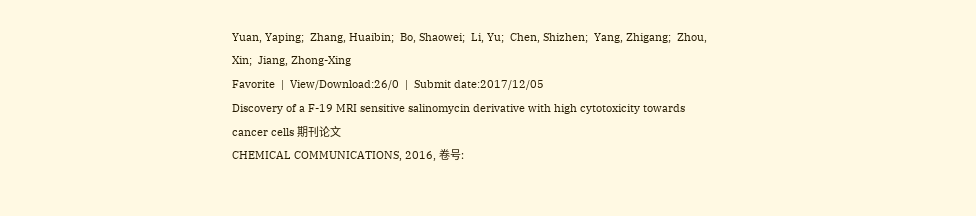Yuan, Yaping;  Zhang, Huaibin;  Bo, Shaowei;  Li, Yu;  Chen, Shizhen;  Yang, Zhigang;  Zhou, Xin;  Jiang, Zhong-Xing
Favorite  |  View/Download:26/0  |  Submit date:2017/12/05
Discovery of a F-19 MRI sensitive salinomycin derivative with high cytotoxicity towards cancer cells 期刊论文
CHEMICAL COMMUNICATIONS, 2016, 卷号: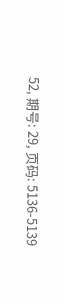52, 期号: 29, 页码: 5136-5139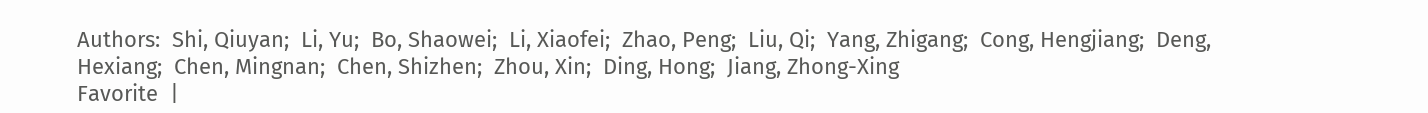Authors:  Shi, Qiuyan;  Li, Yu;  Bo, Shaowei;  Li, Xiaofei;  Zhao, Peng;  Liu, Qi;  Yang, Zhigang;  Cong, Hengjiang;  Deng, Hexiang;  Chen, Mingnan;  Chen, Shizhen;  Zhou, Xin;  Ding, Hong;  Jiang, Zhong-Xing
Favorite  |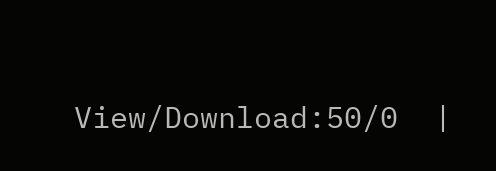View/Download:50/0  |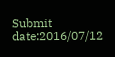Submit date:2016/07/12